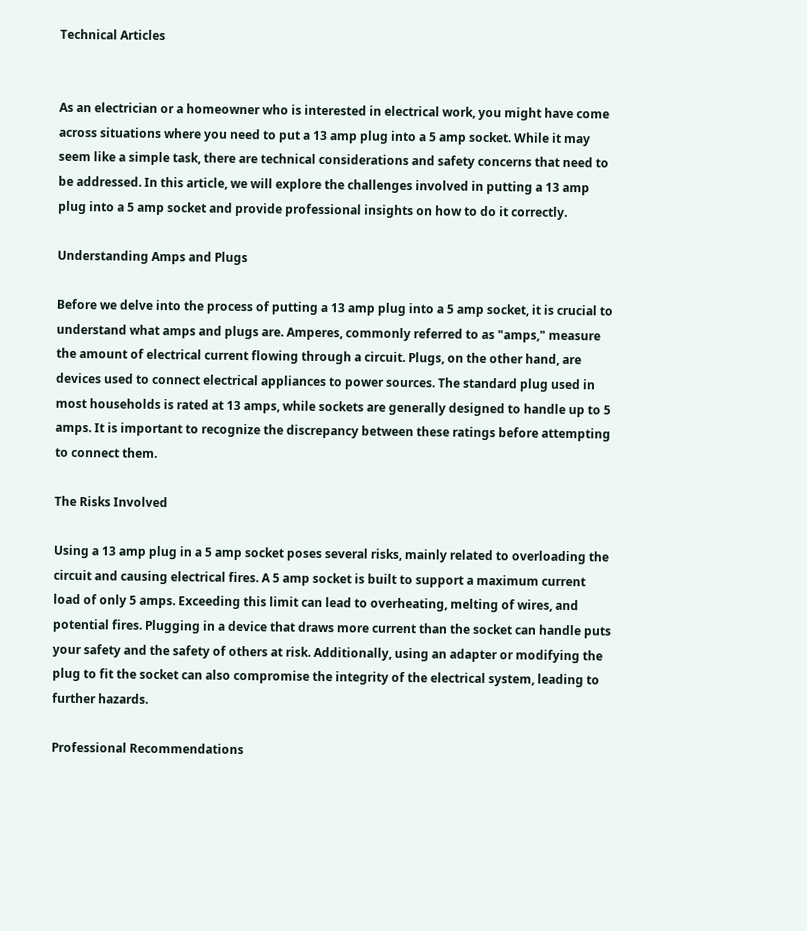Technical Articles


As an electrician or a homeowner who is interested in electrical work, you might have come across situations where you need to put a 13 amp plug into a 5 amp socket. While it may seem like a simple task, there are technical considerations and safety concerns that need to be addressed. In this article, we will explore the challenges involved in putting a 13 amp plug into a 5 amp socket and provide professional insights on how to do it correctly.

Understanding Amps and Plugs

Before we delve into the process of putting a 13 amp plug into a 5 amp socket, it is crucial to understand what amps and plugs are. Amperes, commonly referred to as "amps," measure the amount of electrical current flowing through a circuit. Plugs, on the other hand, are devices used to connect electrical appliances to power sources. The standard plug used in most households is rated at 13 amps, while sockets are generally designed to handle up to 5 amps. It is important to recognize the discrepancy between these ratings before attempting to connect them.

The Risks Involved

Using a 13 amp plug in a 5 amp socket poses several risks, mainly related to overloading the circuit and causing electrical fires. A 5 amp socket is built to support a maximum current load of only 5 amps. Exceeding this limit can lead to overheating, melting of wires, and potential fires. Plugging in a device that draws more current than the socket can handle puts your safety and the safety of others at risk. Additionally, using an adapter or modifying the plug to fit the socket can also compromise the integrity of the electrical system, leading to further hazards.

Professional Recommendations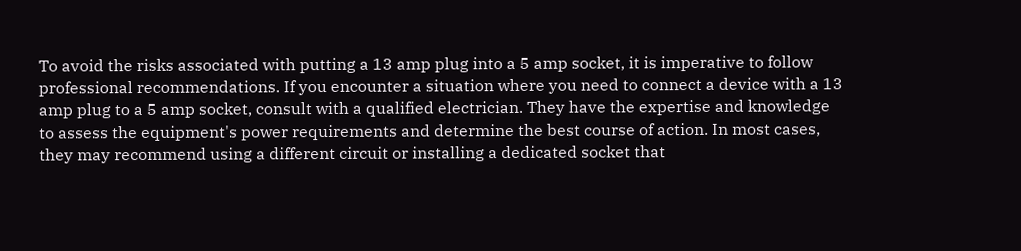To avoid the risks associated with putting a 13 amp plug into a 5 amp socket, it is imperative to follow professional recommendations. If you encounter a situation where you need to connect a device with a 13 amp plug to a 5 amp socket, consult with a qualified electrician. They have the expertise and knowledge to assess the equipment's power requirements and determine the best course of action. In most cases, they may recommend using a different circuit or installing a dedicated socket that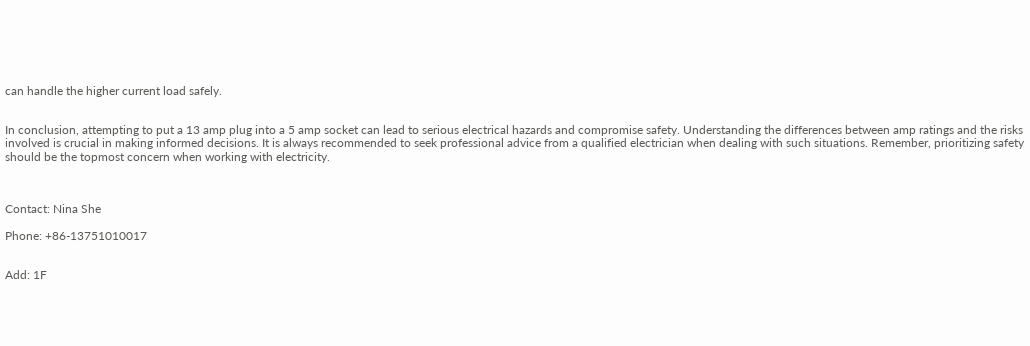can handle the higher current load safely.


In conclusion, attempting to put a 13 amp plug into a 5 amp socket can lead to serious electrical hazards and compromise safety. Understanding the differences between amp ratings and the risks involved is crucial in making informed decisions. It is always recommended to seek professional advice from a qualified electrician when dealing with such situations. Remember, prioritizing safety should be the topmost concern when working with electricity.



Contact: Nina She

Phone: +86-13751010017


Add: 1F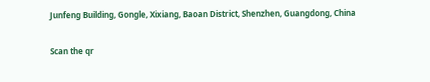Junfeng Building, Gongle, Xixiang, Baoan District, Shenzhen, Guangdong, China

Scan the qr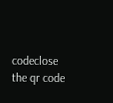codeclose
the qr code